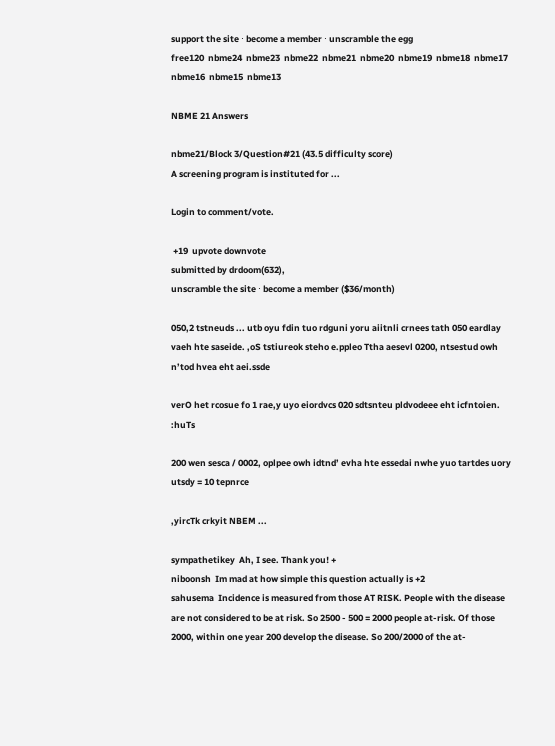support the site ⋅ become a member ⋅ unscramble the egg
free120  nbme24  nbme23  nbme22  nbme21  nbme20  nbme19  nbme18  nbme17  nbme16  nbme15  nbme13

NBME 21 Answers

nbme21/Block 3/Question#21 (43.5 difficulty score)
A screening program is instituted for ...

Login to comment/vote.

 +19  upvote downvote
submitted by drdoom(632),
unscramble the site ⋅ become a member ($36/month)

050,2 tstneuds ... utb oyu fdin tuo rdguni yoru aiitnli crnees tath 050 eardlay vaeh hte saseide. ,oS tstiureok steho e.ppleo Ttha aesevl 0200, ntsestud owh n’tod hvea eht aei.ssde

verO het rcosue fo 1 rae,y uyo eiordvcs 020 sdtsnteu pldvodeee eht icfntoien. :huTs

200 wen sesca / 0002, oplpee owh idtnd’ evha hte essedai nwhe yuo tartdes uory utsdy = 10 tepnrce

,yircTk crkyit NBEM ...

sympathetikey  Ah, I see. Thank you! +
niboonsh  Im mad at how simple this question actually is +2
sahusema  Incidence is measured from those AT RISK. People with the disease are not considered to be at risk. So 2500 - 500 = 2000 people at-risk. Of those 2000, within one year 200 develop the disease. So 200/2000 of the at-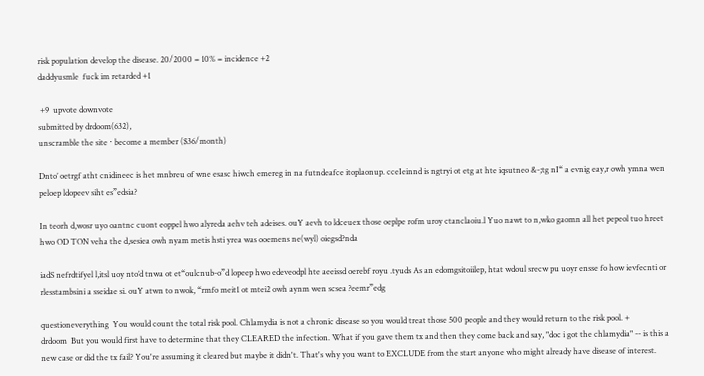risk population develop the disease. 20/2000 = 10% = incidence +2
daddyusmle  fuck im retarded +1

 +9  upvote downvote
submitted by drdoom(632),
unscramble the site ⋅ become a member ($36/month)

Dnto’ oetrgf atht cnidineec is het mnbreu of wne esasc hiwch emereg in na futndeafce itoplaonup. cceIeinnd is ngtryi ot etg at hte iqsutneo &-;tg nI“ a evnig eay,r owh ymna wen peloep ldopeev siht es”edsia?

In teorh d,wosr uyo oantnc cuont eoppel hwo alyreda aehv teh adeises. ouY aevh to ldceuex those oeplpe rofm uroy ctanclaoiu.l Yuo nawt to n,wko gaomn all het pepeol tuo hreet hwo OD TON veha the d,sesiea owh nyam metis hsti yrea was ooemens ne(wyl) oiegsd?nda

iadS nefrdtifyel l,itsl uoy nto’d tnwa ot et“oulcnub-o”d lopeep hwo edeveodpl hte aeeissd oerebf royu .tyuds As an edomgsitoiilep, htat wdoul srecw pu uoyr ensse fo how ievfecnti or rlesstambsini a sseidae si. ouY atwn to nwok, “rmfo meit1 ot mtei2 owh aynm wen scsea ?eemr”edg

questioneverything  You would count the total risk pool. Chlamydia is not a chronic disease so you would treat those 500 people and they would return to the risk pool. +
drdoom  But you would first have to determine that they CLEARED the infection. What if you gave them tx and then they come back and say, "doc i got the chlamydia" -- is this a new case or did the tx fail? You're assuming it cleared but maybe it didn't. That's why you want to EXCLUDE from the start anyone who might already have disease of interest.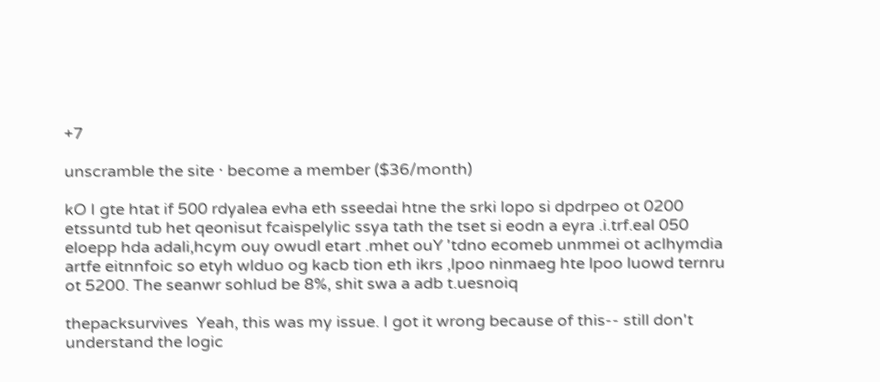+7

unscramble the site ⋅ become a member ($36/month)

kO I gte htat if 500 rdyalea evha eth sseedai htne the srki lopo si dpdrpeo ot 0200 etssuntd tub het qeonisut fcaispelylic ssya tath the tset si eodn a eyra .i.trf.eal 050 eloepp hda adali,hcym ouy owudl etart .mhet ouY 'tdno ecomeb unmmei ot aclhymdia artfe eitnnfoic so etyh wlduo og kacb tion eth ikrs ,lpoo ninmaeg hte lpoo luowd ternru ot 5200. The seanwr sohlud be 8%, shit swa a adb t.uesnoiq

thepacksurvives  Yeah, this was my issue. I got it wrong because of this-- still don't understand the logic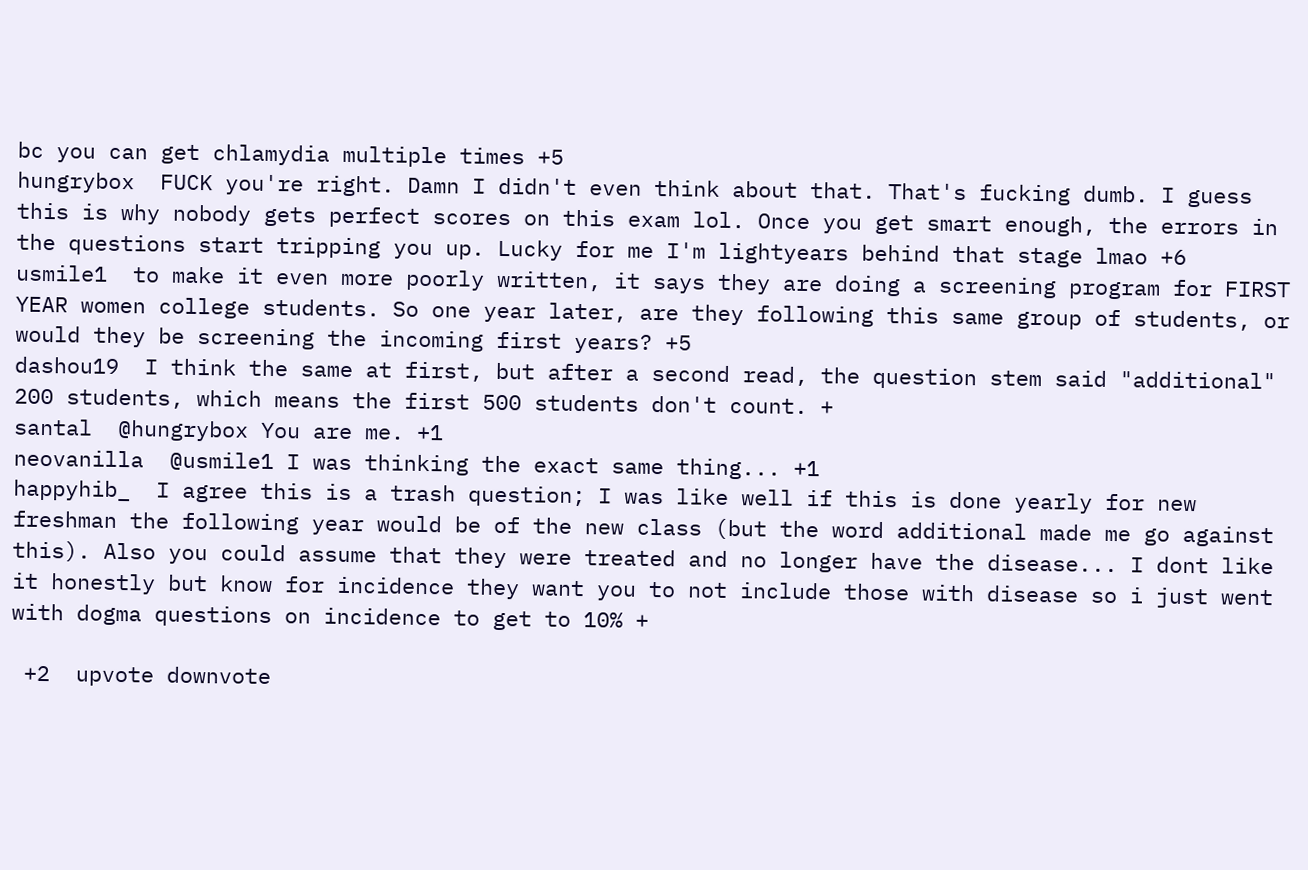bc you can get chlamydia multiple times +5
hungrybox  FUCK you're right. Damn I didn't even think about that. That's fucking dumb. I guess this is why nobody gets perfect scores on this exam lol. Once you get smart enough, the errors in the questions start tripping you up. Lucky for me I'm lightyears behind that stage lmao +6
usmile1  to make it even more poorly written, it says they are doing a screening program for FIRST YEAR women college students. So one year later, are they following this same group of students, or would they be screening the incoming first years? +5
dashou19  I think the same at first, but after a second read, the question stem said "additional" 200 students, which means the first 500 students don't count. +
santal  @hungrybox You are me. +1
neovanilla  @usmile1 I was thinking the exact same thing... +1
happyhib_  I agree this is a trash question; I was like well if this is done yearly for new freshman the following year would be of the new class (but the word additional made me go against this). Also you could assume that they were treated and no longer have the disease... I dont like it honestly but know for incidence they want you to not include those with disease so i just went with dogma questions on incidence to get to 10% +

 +2  upvote downvote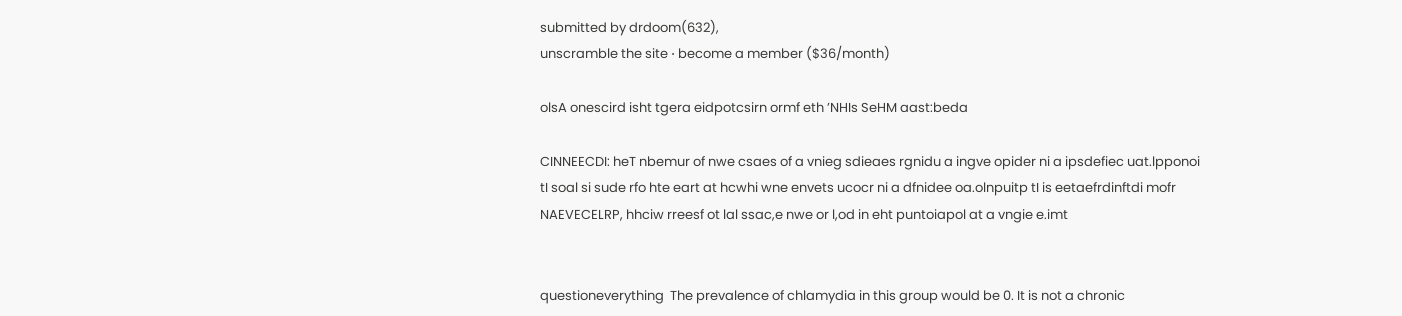submitted by drdoom(632),
unscramble the site ⋅ become a member ($36/month)

olsA onescird isht tgera eidpotcsirn ormf eth ’NHIs SeHM aast:beda

CINNEECDI: heT nbemur of nwe csaes of a vnieg sdieaes rgnidu a ingve opider ni a ipsdefiec uat.lpponoi tI soal si sude rfo hte eart at hcwhi wne envets ucocr ni a dfnidee oa.olnpuitp tI is eetaefrdinftdi mofr NAEVECELRP, hhciw rreesf ot lal ssac,e nwe or l,od in eht puntoiapol at a vngie e.imt


questioneverything  The prevalence of chlamydia in this group would be 0. It is not a chronic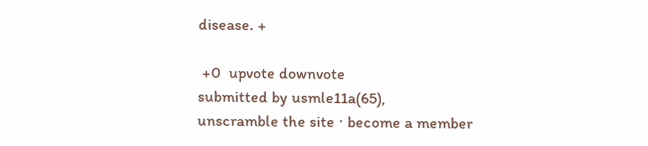disease. +

 +0  upvote downvote
submitted by usmle11a(65),
unscramble the site ⋅ become a member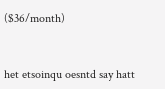($36/month)


het etsoinqu oesntd say hatt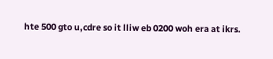hte 500 gto u,cdre so it lliw eb 0200 woh era at ikrs.